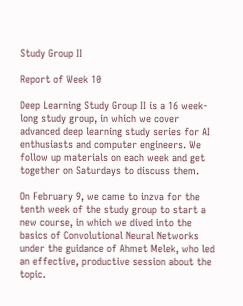Study Group II

Report of Week 10

Deep Learning Study Group II is a 16 week-long study group, in which we cover advanced deep learning study series for AI enthusiasts and computer engineers. We follow up materials on each week and get together on Saturdays to discuss them.

On February 9, we came to inzva for the tenth week of the study group to start a new course, in which we dived into the basics of Convolutional Neural Networks under the guidance of Ahmet Melek, who led an effective, productive session about the topic.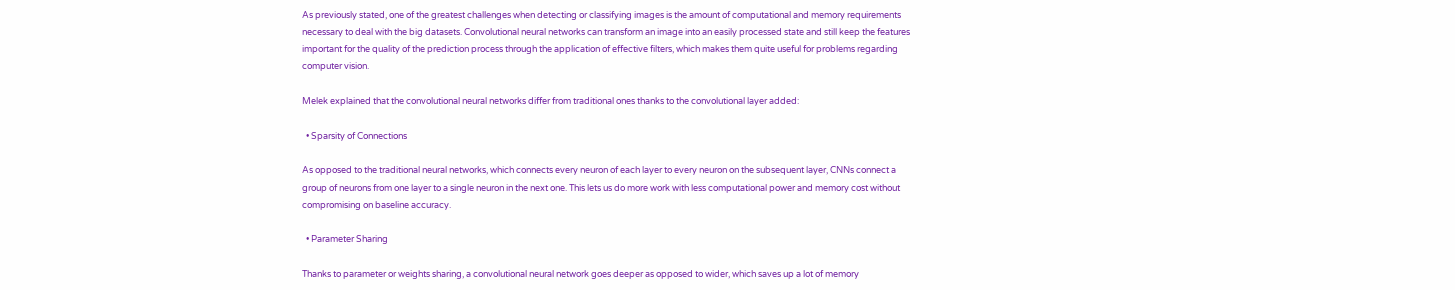As previously stated, one of the greatest challenges when detecting or classifying images is the amount of computational and memory requirements necessary to deal with the big datasets. Convolutional neural networks can transform an image into an easily processed state and still keep the features important for the quality of the prediction process through the application of effective filters, which makes them quite useful for problems regarding computer vision.

Melek explained that the convolutional neural networks differ from traditional ones thanks to the convolutional layer added:

  • Sparsity of Connections

As opposed to the traditional neural networks, which connects every neuron of each layer to every neuron on the subsequent layer, CNNs connect a group of neurons from one layer to a single neuron in the next one. This lets us do more work with less computational power and memory cost without compromising on baseline accuracy.

  • Parameter Sharing

Thanks to parameter or weights sharing, a convolutional neural network goes deeper as opposed to wider, which saves up a lot of memory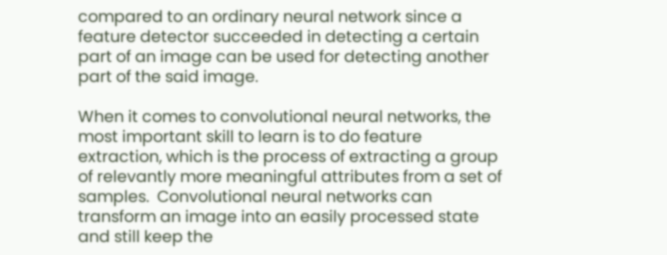compared to an ordinary neural network since a feature detector succeeded in detecting a certain part of an image can be used for detecting another part of the said image.

When it comes to convolutional neural networks, the most important skill to learn is to do feature extraction, which is the process of extracting a group of relevantly more meaningful attributes from a set of samples.  Convolutional neural networks can transform an image into an easily processed state and still keep the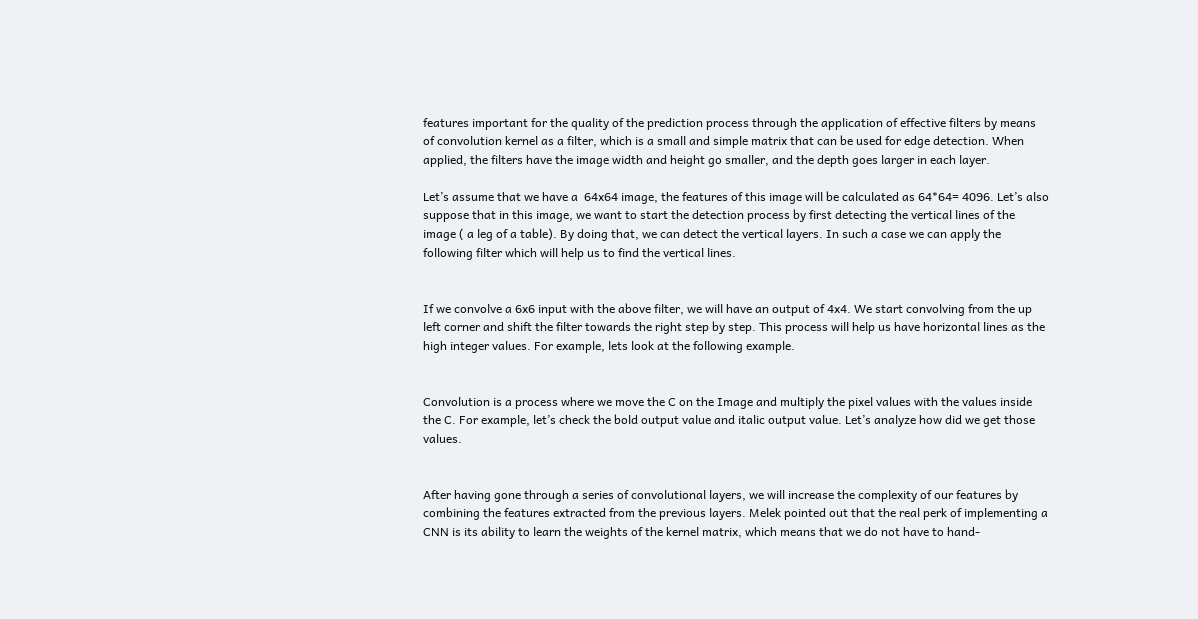features important for the quality of the prediction process through the application of effective filters by means of convolution kernel as a filter, which is a small and simple matrix that can be used for edge detection. When applied, the filters have the image width and height go smaller, and the depth goes larger in each layer.

Let’s assume that we have a  64x64 image, the features of this image will be calculated as 64*64= 4096. Let’s also suppose that in this image, we want to start the detection process by first detecting the vertical lines of the image ( a leg of a table). By doing that, we can detect the vertical layers. In such a case we can apply the following filter which will help us to find the vertical lines.


If we convolve a 6x6 input with the above filter, we will have an output of 4x4. We start convolving from the up left corner and shift the filter towards the right step by step. This process will help us have horizontal lines as the high integer values. For example, lets look at the following example.


Convolution is a process where we move the C on the Image and multiply the pixel values with the values inside the C. For example, let’s check the bold output value and italic output value. Let’s analyze how did we get those values.


After having gone through a series of convolutional layers, we will increase the complexity of our features by combining the features extracted from the previous layers. Melek pointed out that the real perk of implementing a CNN is its ability to learn the weights of the kernel matrix, which means that we do not have to hand-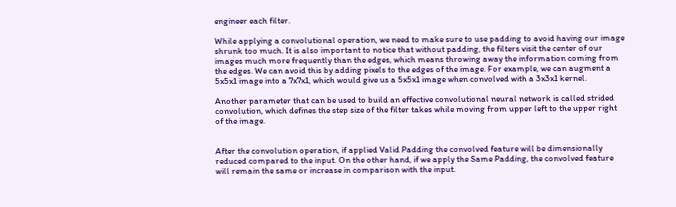engineer each filter.

While applying a convolutional operation, we need to make sure to use padding to avoid having our image shrunk too much. It is also important to notice that without padding, the filters visit the center of our images much more frequently than the edges, which means throwing away the information coming from the edges. We can avoid this by adding pixels to the edges of the image. For example, we can augment a 5x5x1 image into a 7x7x1, which would give us a 5x5x1 image when convolved with a 3x3x1 kernel.

Another parameter that can be used to build an effective convolutional neural network is called strided convolution, which defines the step size of the filter takes while moving from upper left to the upper right of the image.


After the convolution operation, if applied Valid Padding the convolved feature will be dimensionally reduced compared to the input. On the other hand, if we apply the Same Padding, the convolved feature will remain the same or increase in comparison with the input.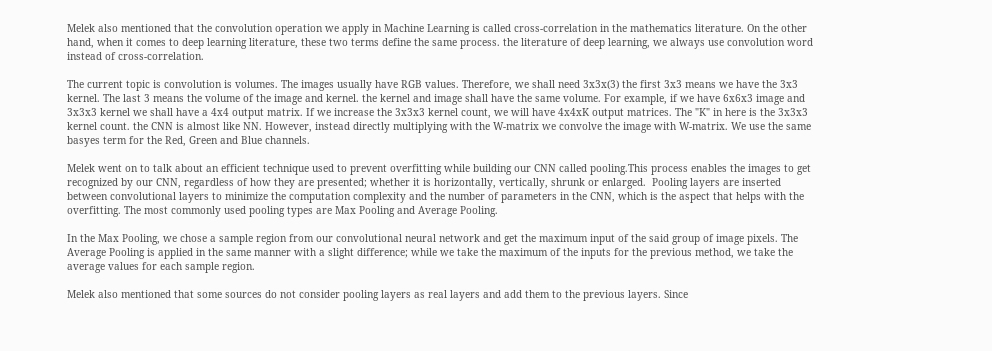Melek also mentioned that the convolution operation we apply in Machine Learning is called cross-correlation in the mathematics literature. On the other hand, when it comes to deep learning literature, these two terms define the same process. the literature of deep learning, we always use convolution word instead of cross-correlation.

The current topic is convolution is volumes. The images usually have RGB values. Therefore, we shall need 3x3x(3) the first 3x3 means we have the 3x3 kernel. The last 3 means the volume of the image and kernel. the kernel and image shall have the same volume. For example, if we have 6x6x3 image and 3x3x3 kernel we shall have a 4x4 output matrix. If we increase the 3x3x3 kernel count, we will have 4x4xK output matrices. The "K" in here is the 3x3x3 kernel count. the CNN is almost like NN. However, instead directly multiplying with the W-matrix we convolve the image with W-matrix. We use the same basyes term for the Red, Green and Blue channels.

Melek went on to talk about an efficient technique used to prevent overfitting while building our CNN called pooling.This process enables the images to get recognized by our CNN, regardless of how they are presented; whether it is horizontally, vertically, shrunk or enlarged.  Pooling layers are inserted between convolutional layers to minimize the computation complexity and the number of parameters in the CNN, which is the aspect that helps with the overfitting. The most commonly used pooling types are Max Pooling and Average Pooling.

In the Max Pooling, we chose a sample region from our convolutional neural network and get the maximum input of the said group of image pixels. The Average Pooling is applied in the same manner with a slight difference; while we take the maximum of the inputs for the previous method, we take the average values for each sample region.

Melek also mentioned that some sources do not consider pooling layers as real layers and add them to the previous layers. Since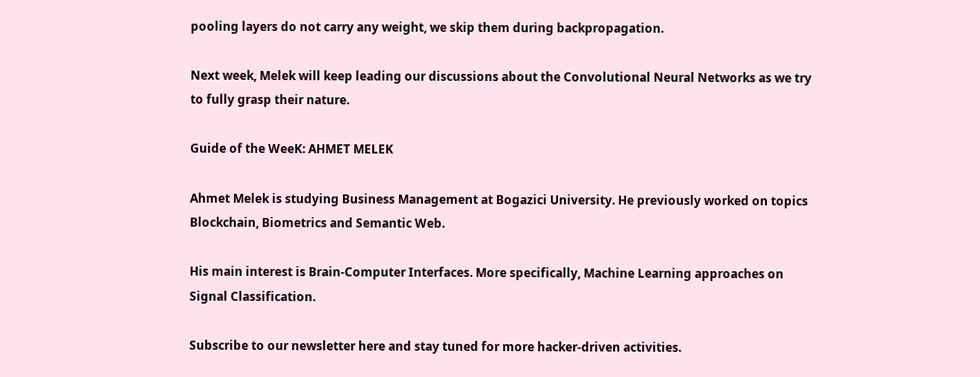pooling layers do not carry any weight, we skip them during backpropagation.

Next week, Melek will keep leading our discussions about the Convolutional Neural Networks as we try to fully grasp their nature.

Guide of the WeeK: AHMET MELEK

Ahmet Melek is studying Business Management at Bogazici University. He previously worked on topics Blockchain, Biometrics and Semantic Web.

His main interest is Brain-Computer Interfaces. More specifically, Machine Learning approaches on Signal Classification.

Subscribe to our newsletter here and stay tuned for more hacker-driven activities.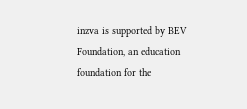inzva is supported by BEV Foundation, an education foundation for the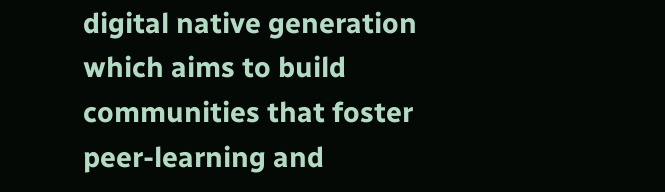digital native generation which aims to build communities that foster peer-learning and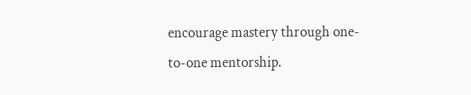encourage mastery through one-to-one mentorship.